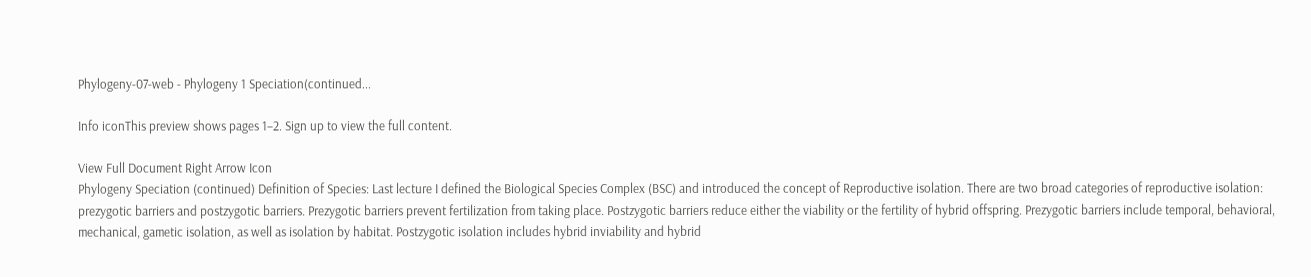Phylogeny-07-web - Phylogeny 1 Speciation(continued...

Info iconThis preview shows pages 1–2. Sign up to view the full content.

View Full Document Right Arrow Icon
Phylogeny Speciation (continued) Definition of Species: Last lecture I defined the Biological Species Complex (BSC) and introduced the concept of Reproductive isolation. There are two broad categories of reproductive isolation: prezygotic barriers and postzygotic barriers. Prezygotic barriers prevent fertilization from taking place. Postzygotic barriers reduce either the viability or the fertility of hybrid offspring. Prezygotic barriers include temporal, behavioral, mechanical, gametic isolation, as well as isolation by habitat. Postzygotic isolation includes hybrid inviability and hybrid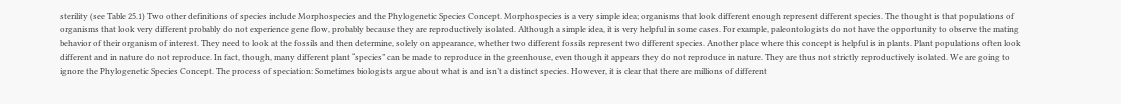sterility (see Table 25.1) Two other definitions of species include Morphospecies and the Phylogenetic Species Concept. Morphospecies is a very simple idea; organisms that look different enough represent different species. The thought is that populations of organisms that look very different probably do not experience gene flow, probably because they are reproductively isolated. Although a simple idea, it is very helpful in some cases. For example, paleontologists do not have the opportunity to observe the mating behavior of their organism of interest. They need to look at the fossils and then determine, solely on appearance, whether two different fossils represent two different species. Another place where this concept is helpful is in plants. Plant populations often look different and in nature do not reproduce. In fact, though, many different plant “species” can be made to reproduce in the greenhouse, even though it appears they do not reproduce in nature. They are thus not strictly reproductively isolated. We are going to ignore the Phylogenetic Species Concept. The process of speciation: Sometimes biologists argue about what is and isn’t a distinct species. However, it is clear that there are millions of different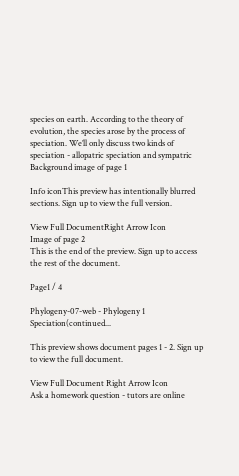species on earth. According to the theory of evolution, the species arose by the process of speciation. We’ll only discuss two kinds of speciation - allopatric speciation and sympatric
Background image of page 1

Info iconThis preview has intentionally blurred sections. Sign up to view the full version.

View Full DocumentRight Arrow Icon
Image of page 2
This is the end of the preview. Sign up to access the rest of the document.

Page1 / 4

Phylogeny-07-web - Phylogeny 1 Speciation(continued...

This preview shows document pages 1 - 2. Sign up to view the full document.

View Full Document Right Arrow Icon
Ask a homework question - tutors are online